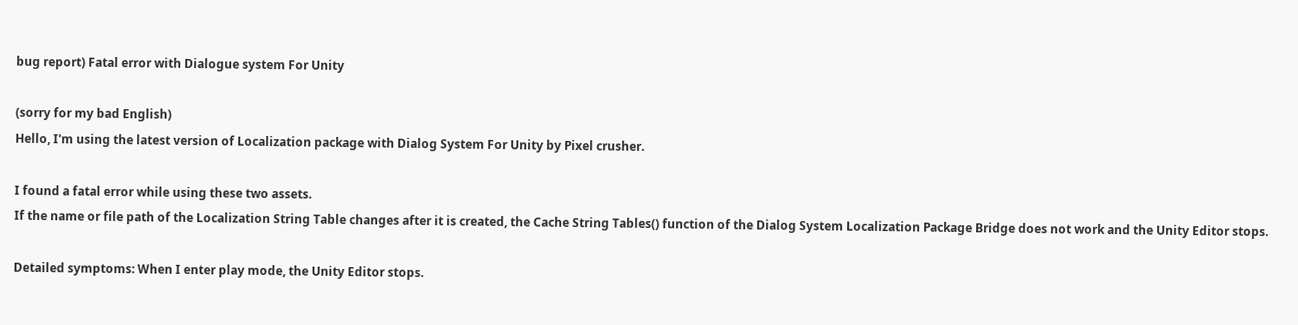bug report) Fatal error with Dialogue system For Unity

(sorry for my bad English)
Hello, I'm using the latest version of Localization package with Dialog System For Unity by Pixel crusher.

I found a fatal error while using these two assets.
If the name or file path of the Localization String Table changes after it is created, the Cache String Tables() function of the Dialog System Localization Package Bridge does not work and the Unity Editor stops.

Detailed symptoms: When I enter play mode, the Unity Editor stops.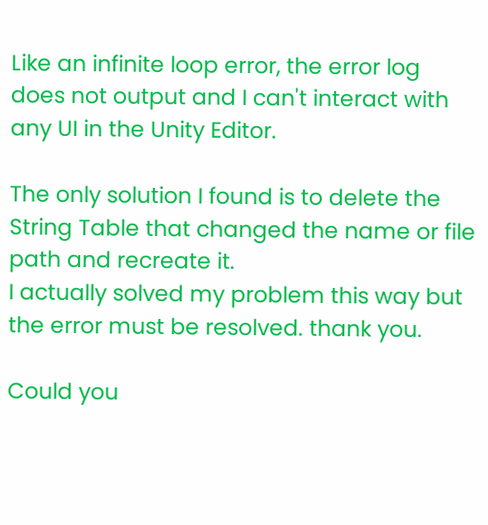Like an infinite loop error, the error log does not output and I can't interact with any UI in the Unity Editor.

The only solution I found is to delete the String Table that changed the name or file path and recreate it.
I actually solved my problem this way but the error must be resolved. thank you.

Could you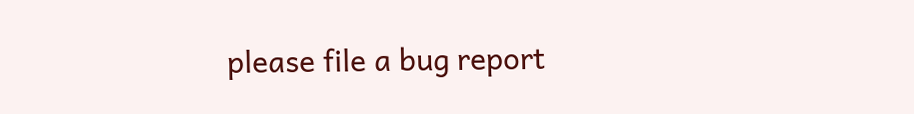please file a bug report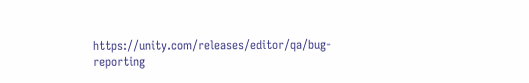https://unity.com/releases/editor/qa/bug-reporting